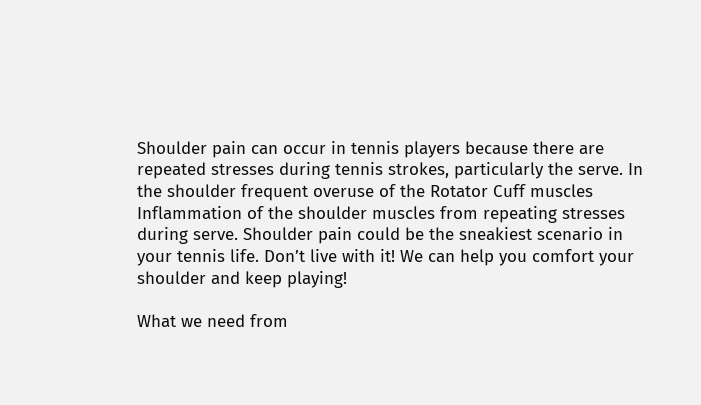Shoulder pain can occur in tennis players because there are repeated stresses during tennis strokes, particularly the serve. In the shoulder frequent overuse of the Rotator Cuff muscles Inflammation of the shoulder muscles from repeating stresses during serve. Shoulder pain could be the sneakiest scenario in your tennis life. Don’t live with it! We can help you comfort your shoulder and keep playing!

What we need from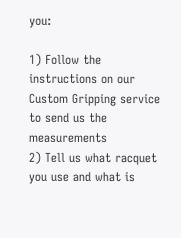you:

1) Follow the instructions on our Custom Gripping service to send us the measurements
2) Tell us what racquet you use and what is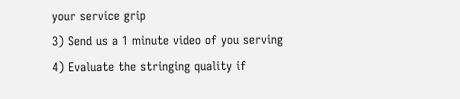your service grip
3) Send us a 1 minute video of you serving
4) Evaluate the stringing quality if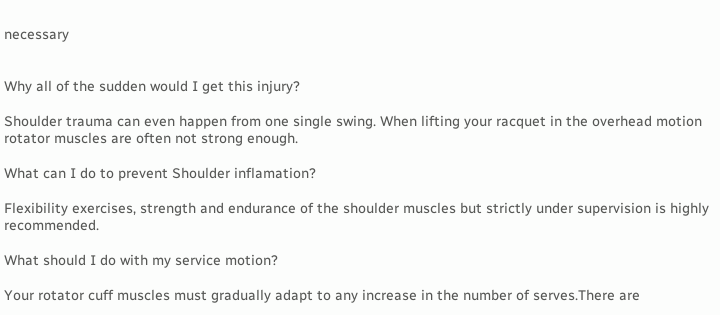necessary


Why all of the sudden would I get this injury?

Shoulder trauma can even happen from one single swing. When lifting your racquet in the overhead motion rotator muscles are often not strong enough.

What can I do to prevent Shoulder inflamation?

Flexibility exercises, strength and endurance of the shoulder muscles but strictly under supervision is highly recommended.

What should I do with my service motion?

Your rotator cuff muscles must gradually adapt to any increase in the number of serves.There are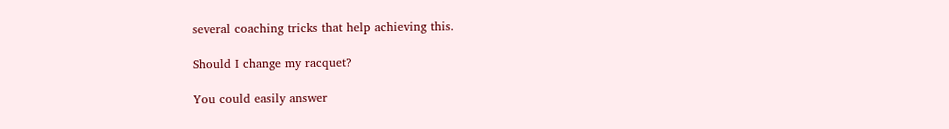several coaching tricks that help achieving this.

Should I change my racquet?

You could easily answer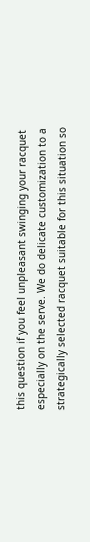this question if you feel unpleasant swinging your racquet especially on the serve. We do delicate customization to a strategically selected racquet suitable for this situation so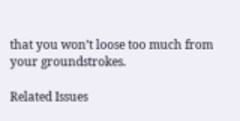that you won’t loose too much from your groundstrokes.

Related Issues